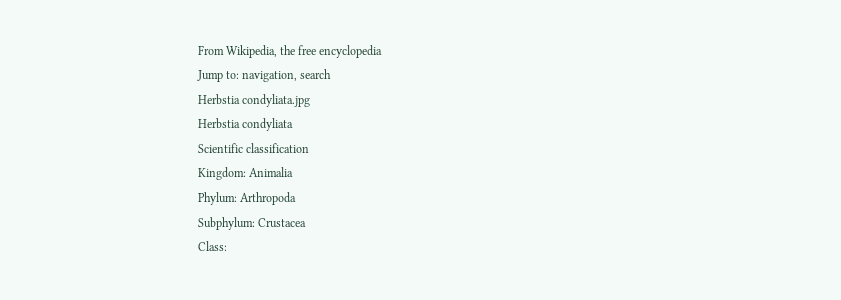From Wikipedia, the free encyclopedia
Jump to: navigation, search
Herbstia condyliata.jpg
Herbstia condyliata
Scientific classification
Kingdom: Animalia
Phylum: Arthropoda
Subphylum: Crustacea
Class: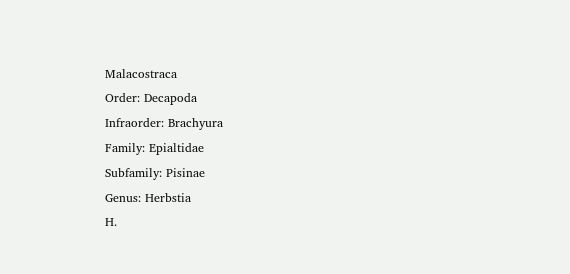Malacostraca
Order: Decapoda
Infraorder: Brachyura
Family: Epialtidae
Subfamily: Pisinae
Genus: Herbstia
H.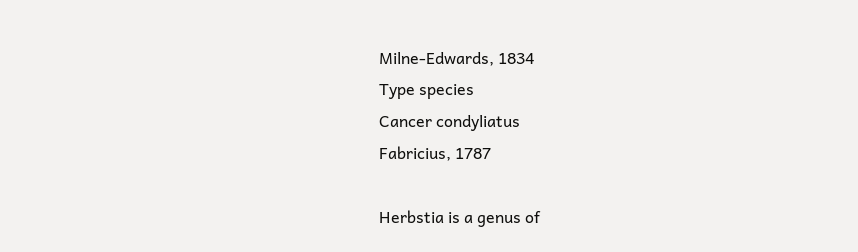Milne-Edwards, 1834
Type species
Cancer condyliatus
Fabricius, 1787

Herbstia is a genus of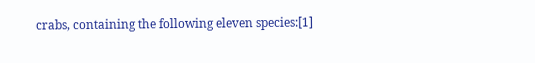crabs, containing the following eleven species:[1]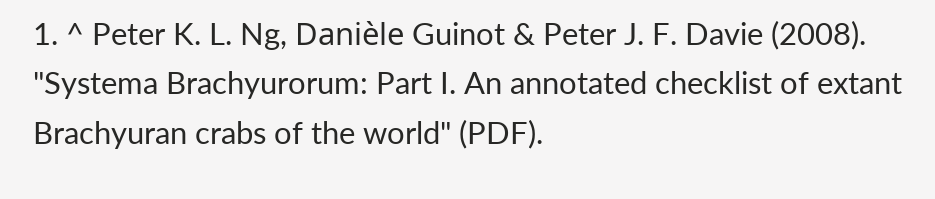1. ^ Peter K. L. Ng, Danièle Guinot & Peter J. F. Davie (2008). "Systema Brachyurorum: Part I. An annotated checklist of extant Brachyuran crabs of the world" (PDF).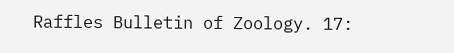Raffles Bulletin of Zoology. 17: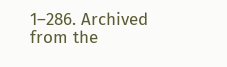1–286. Archived from the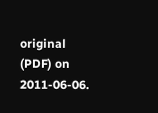original (PDF) on 2011-06-06.